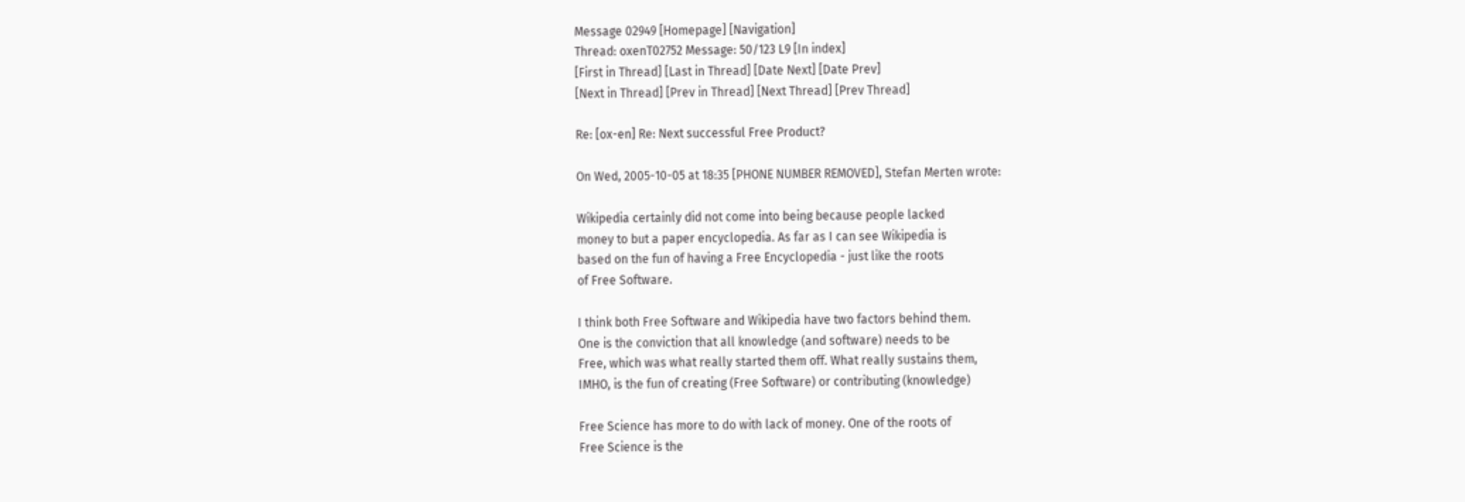Message 02949 [Homepage] [Navigation]
Thread: oxenT02752 Message: 50/123 L9 [In index]
[First in Thread] [Last in Thread] [Date Next] [Date Prev]
[Next in Thread] [Prev in Thread] [Next Thread] [Prev Thread]

Re: [ox-en] Re: Next successful Free Product?

On Wed, 2005-10-05 at 18:35 [PHONE NUMBER REMOVED], Stefan Merten wrote:

Wikipedia certainly did not come into being because people lacked
money to but a paper encyclopedia. As far as I can see Wikipedia is
based on the fun of having a Free Encyclopedia - just like the roots
of Free Software.

I think both Free Software and Wikipedia have two factors behind them.
One is the conviction that all knowledge (and software) needs to be
Free, which was what really started them off. What really sustains them,
IMHO, is the fun of creating (Free Software) or contributing (knowledge)

Free Science has more to do with lack of money. One of the roots of
Free Science is the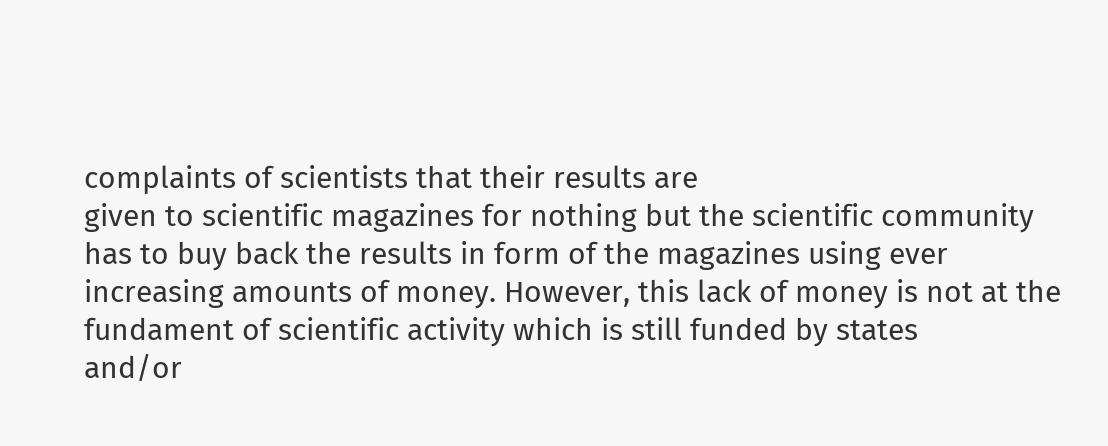complaints of scientists that their results are
given to scientific magazines for nothing but the scientific community
has to buy back the results in form of the magazines using ever
increasing amounts of money. However, this lack of money is not at the
fundament of scientific activity which is still funded by states
and/or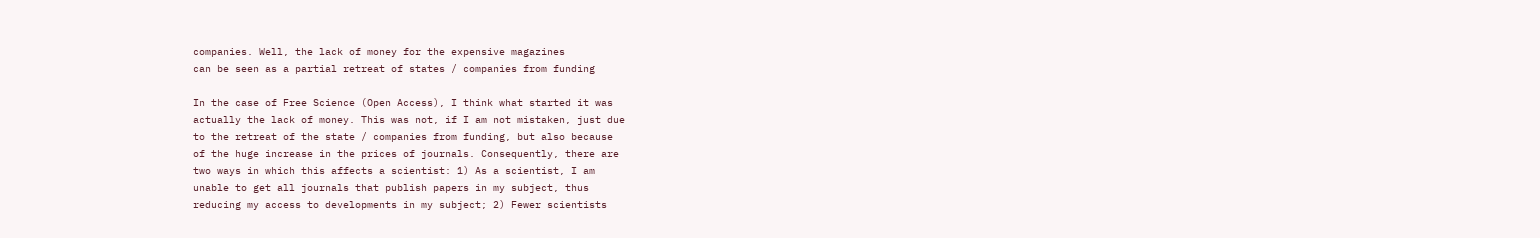companies. Well, the lack of money for the expensive magazines
can be seen as a partial retreat of states / companies from funding

In the case of Free Science (Open Access), I think what started it was
actually the lack of money. This was not, if I am not mistaken, just due
to the retreat of the state / companies from funding, but also because
of the huge increase in the prices of journals. Consequently, there are
two ways in which this affects a scientist: 1) As a scientist, I am
unable to get all journals that publish papers in my subject, thus
reducing my access to developments in my subject; 2) Fewer scientists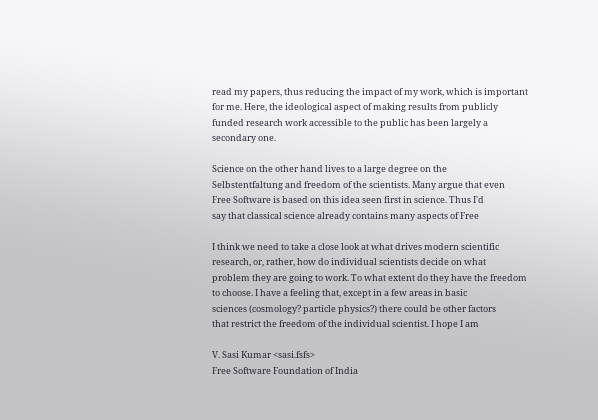read my papers, thus reducing the impact of my work, which is important
for me. Here, the ideological aspect of making results from publicly
funded research work accessible to the public has been largely a
secondary one.

Science on the other hand lives to a large degree on the
Selbstentfaltung and freedom of the scientists. Many argue that even
Free Software is based on this idea seen first in science. Thus I'd
say that classical science already contains many aspects of Free

I think we need to take a close look at what drives modern scientific
research, or, rather, how do individual scientists decide on what
problem they are going to work. To what extent do they have the freedom
to choose. I have a feeling that, except in a few areas in basic
sciences (cosmology? particle physics?) there could be other factors
that restrict the freedom of the individual scientist. I hope I am

V. Sasi Kumar <sasi.fsfs>
Free Software Foundation of India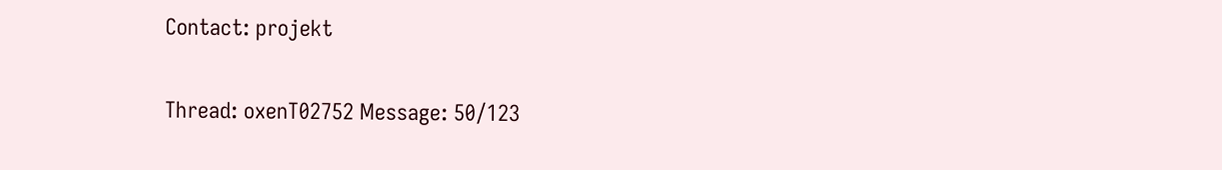Contact: projekt

Thread: oxenT02752 Message: 50/123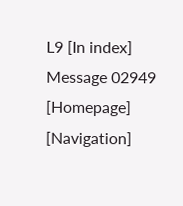L9 [In index]
Message 02949 [Homepage] [Navigation]